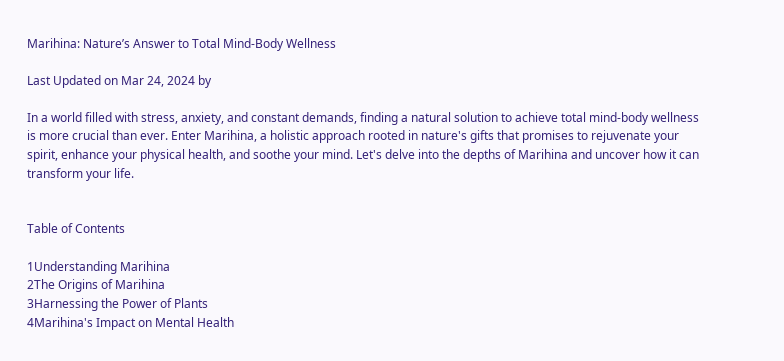Marihina: Nature’s Answer to Total Mind-Body Wellness

Last Updated on Mar 24, 2024 by

In a world filled with stress, anxiety, and constant demands, finding a natural solution to achieve total mind-body wellness is more crucial than ever. Enter Marihina, a holistic approach rooted in nature's gifts that promises to rejuvenate your spirit, enhance your physical health, and soothe your mind. Let's delve into the depths of Marihina and uncover how it can transform your life.


Table of Contents

1Understanding Marihina
2The Origins of Marihina
3Harnessing the Power of Plants
4Marihina's Impact on Mental Health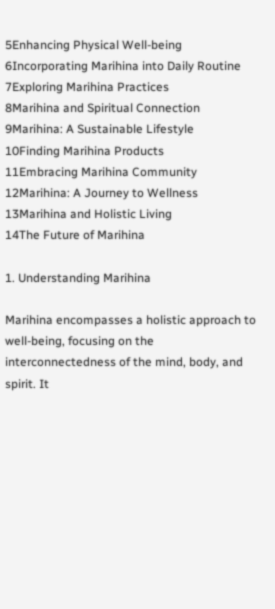5Enhancing Physical Well-being
6Incorporating Marihina into Daily Routine
7Exploring Marihina Practices
8Marihina and Spiritual Connection
9Marihina: A Sustainable Lifestyle
10Finding Marihina Products
11Embracing Marihina Community
12Marihina: A Journey to Wellness
13Marihina and Holistic Living
14The Future of Marihina

1. Understanding Marihina

Marihina encompasses a holistic approach to well-being, focusing on the interconnectedness of the mind, body, and spirit. It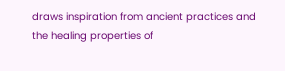draws inspiration from ancient practices and the healing properties of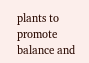plants to promote balance and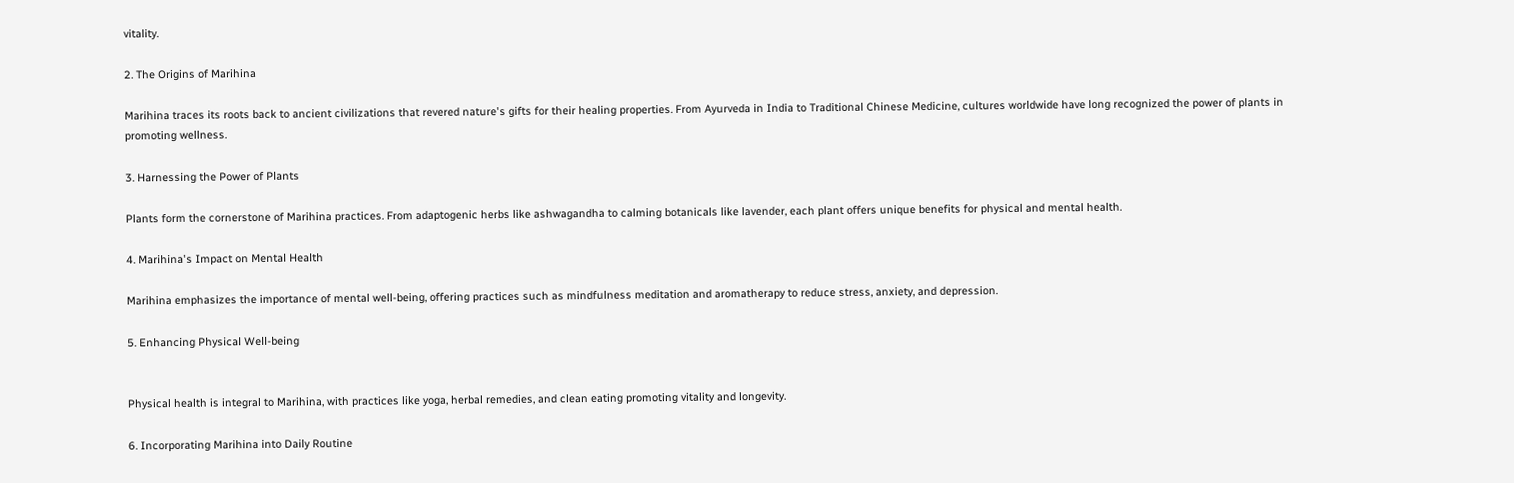vitality.

2. The Origins of Marihina

Marihina traces its roots back to ancient civilizations that revered nature's gifts for their healing properties. From Ayurveda in India to Traditional Chinese Medicine, cultures worldwide have long recognized the power of plants in promoting wellness.

3. Harnessing the Power of Plants

Plants form the cornerstone of Marihina practices. From adaptogenic herbs like ashwagandha to calming botanicals like lavender, each plant offers unique benefits for physical and mental health.

4. Marihina's Impact on Mental Health

Marihina emphasizes the importance of mental well-being, offering practices such as mindfulness meditation and aromatherapy to reduce stress, anxiety, and depression.

5. Enhancing Physical Well-being


Physical health is integral to Marihina, with practices like yoga, herbal remedies, and clean eating promoting vitality and longevity.

6. Incorporating Marihina into Daily Routine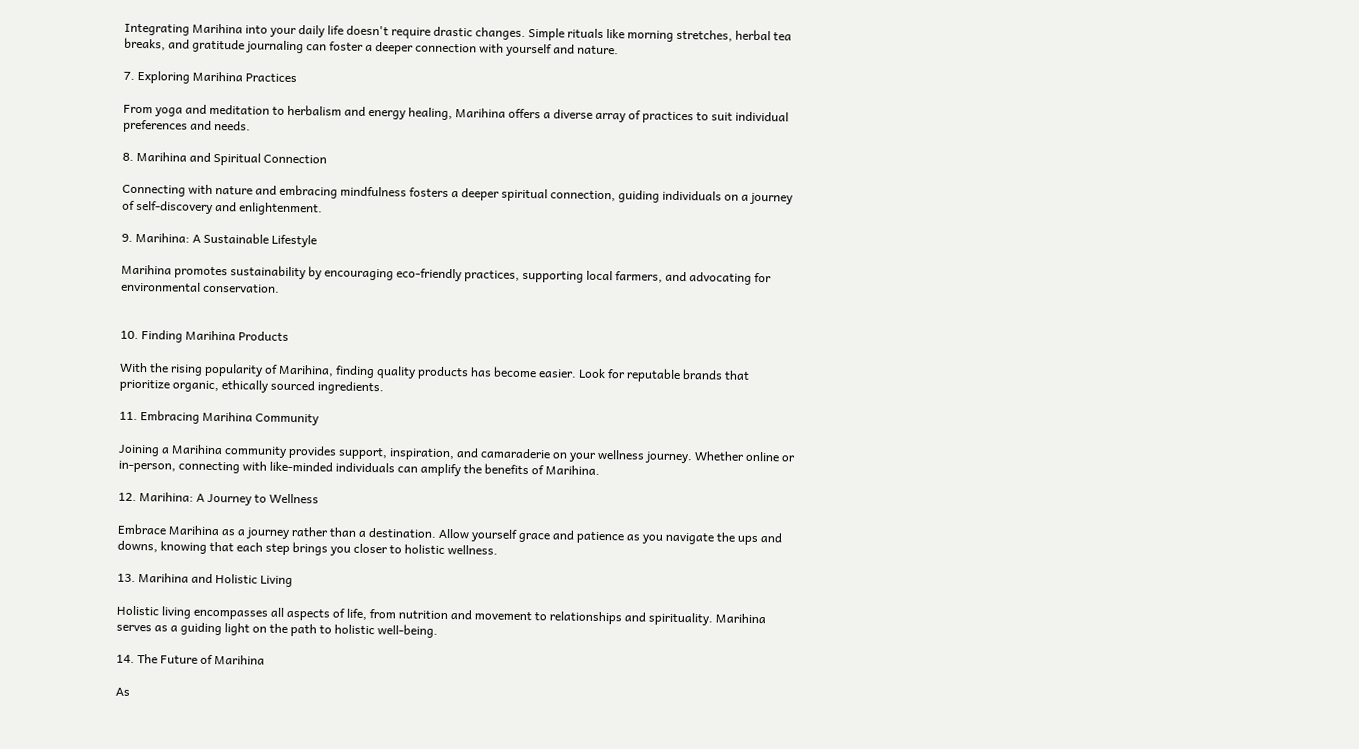Integrating Marihina into your daily life doesn't require drastic changes. Simple rituals like morning stretches, herbal tea breaks, and gratitude journaling can foster a deeper connection with yourself and nature.

7. Exploring Marihina Practices

From yoga and meditation to herbalism and energy healing, Marihina offers a diverse array of practices to suit individual preferences and needs.

8. Marihina and Spiritual Connection

Connecting with nature and embracing mindfulness fosters a deeper spiritual connection, guiding individuals on a journey of self-discovery and enlightenment.

9. Marihina: A Sustainable Lifestyle

Marihina promotes sustainability by encouraging eco-friendly practices, supporting local farmers, and advocating for environmental conservation.


10. Finding Marihina Products

With the rising popularity of Marihina, finding quality products has become easier. Look for reputable brands that prioritize organic, ethically sourced ingredients.

11. Embracing Marihina Community

Joining a Marihina community provides support, inspiration, and camaraderie on your wellness journey. Whether online or in-person, connecting with like-minded individuals can amplify the benefits of Marihina.

12. Marihina: A Journey to Wellness

Embrace Marihina as a journey rather than a destination. Allow yourself grace and patience as you navigate the ups and downs, knowing that each step brings you closer to holistic wellness.

13. Marihina and Holistic Living

Holistic living encompasses all aspects of life, from nutrition and movement to relationships and spirituality. Marihina serves as a guiding light on the path to holistic well-being.

14. The Future of Marihina

As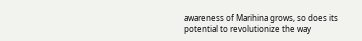awareness of Marihina grows, so does its potential to revolutionize the way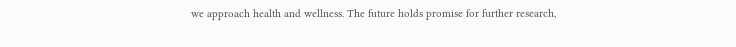we approach health and wellness. The future holds promise for further research,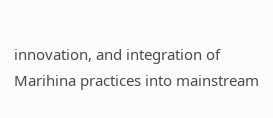innovation, and integration of Marihina practices into mainstream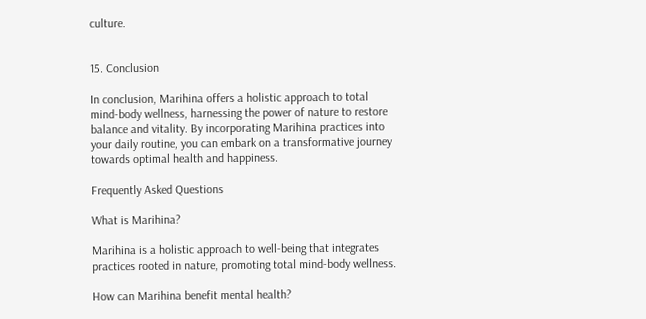culture.


15. Conclusion

In conclusion, Marihina offers a holistic approach to total mind-body wellness, harnessing the power of nature to restore balance and vitality. By incorporating Marihina practices into your daily routine, you can embark on a transformative journey towards optimal health and happiness.

Frequently Asked Questions

What is Marihina?

Marihina is a holistic approach to well-being that integrates practices rooted in nature, promoting total mind-body wellness.

How can Marihina benefit mental health?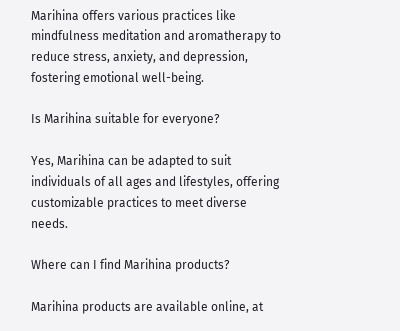Marihina offers various practices like mindfulness meditation and aromatherapy to reduce stress, anxiety, and depression, fostering emotional well-being.

Is Marihina suitable for everyone?

Yes, Marihina can be adapted to suit individuals of all ages and lifestyles, offering customizable practices to meet diverse needs.

Where can I find Marihina products?

Marihina products are available online, at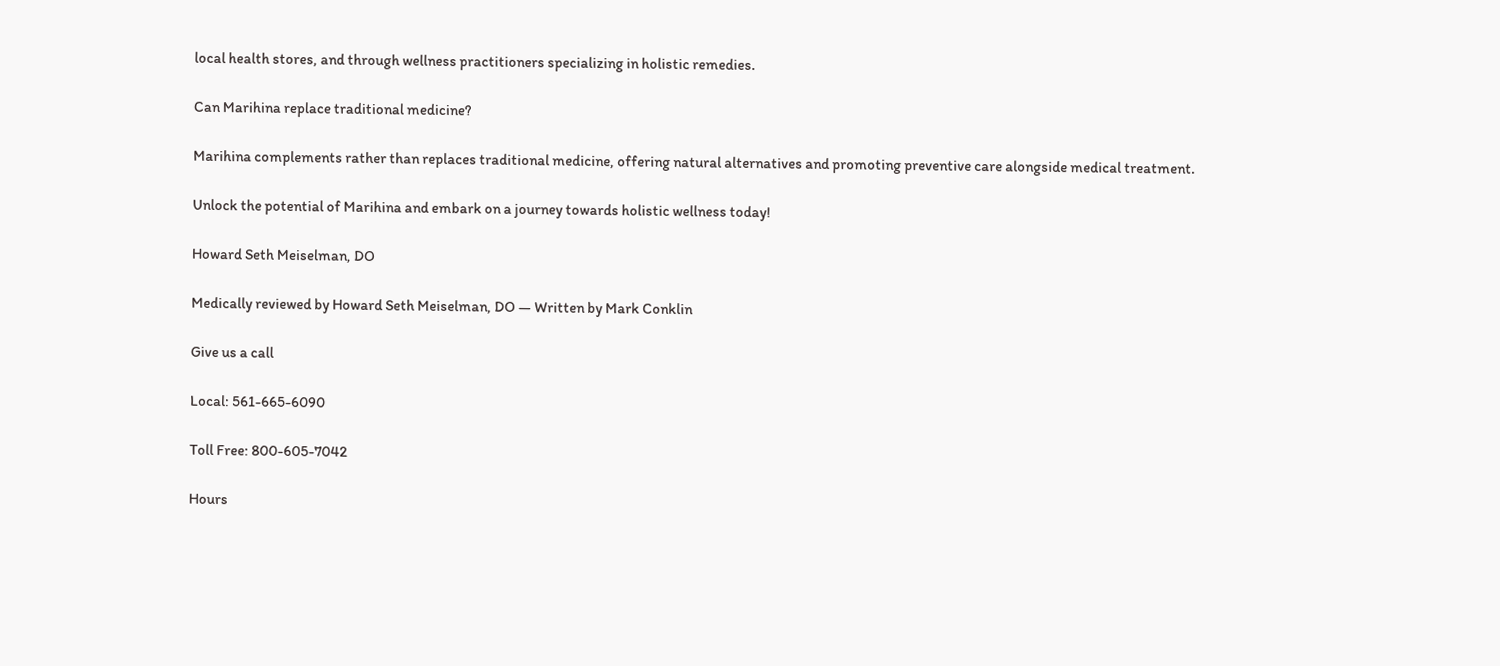local health stores, and through wellness practitioners specializing in holistic remedies.

Can Marihina replace traditional medicine?

Marihina complements rather than replaces traditional medicine, offering natural alternatives and promoting preventive care alongside medical treatment.

Unlock the potential of Marihina and embark on a journey towards holistic wellness today!

Howard Seth Meiselman, DO

Medically reviewed by Howard Seth Meiselman, DO — Written by Mark Conklin

Give us a call

Local: 561-665-6090

Toll Free: 800-605-7042

Hours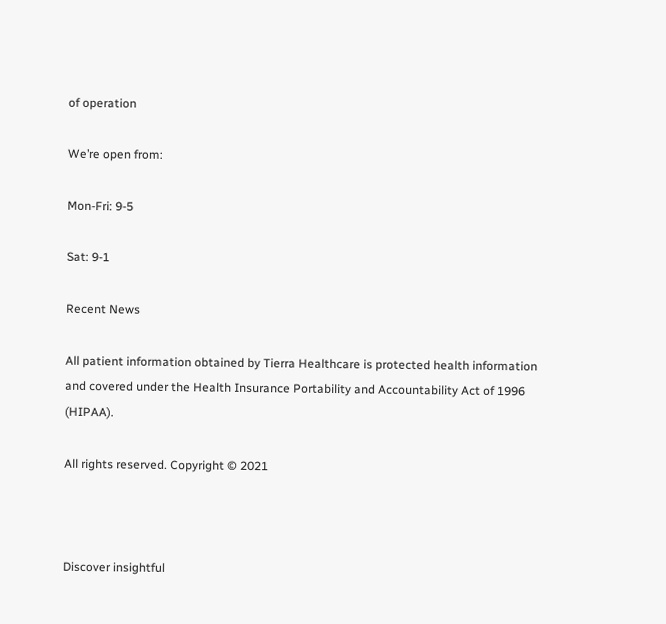of operation

We’re open from:

Mon-Fri: 9-5

Sat: 9-1

Recent News

All patient information obtained by Tierra Healthcare is protected health information and covered under the Health Insurance Portability and Accountability Act of 1996 (HIPAA).

All rights reserved. Copyright © 2021



Discover insightful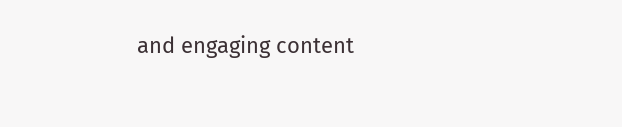and engaging content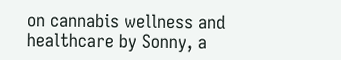on cannabis wellness and healthcare by Sonny, a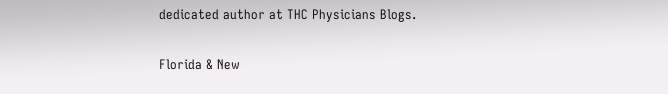dedicated author at THC Physicians Blogs.

Florida & New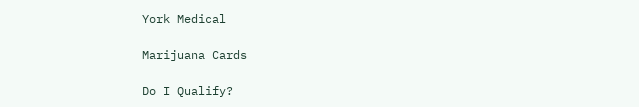York Medical

Marijuana Cards

Do I Qualify?